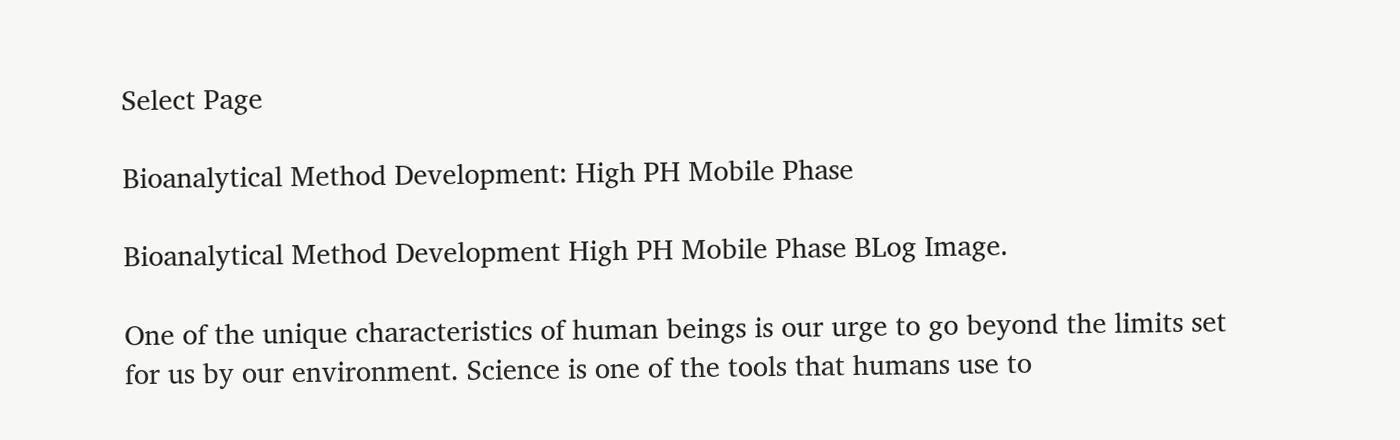Select Page

Bioanalytical Method Development: High PH Mobile Phase

Bioanalytical Method Development High PH Mobile Phase BLog Image.

One of the unique characteristics of human beings is our urge to go beyond the limits set for us by our environment. Science is one of the tools that humans use to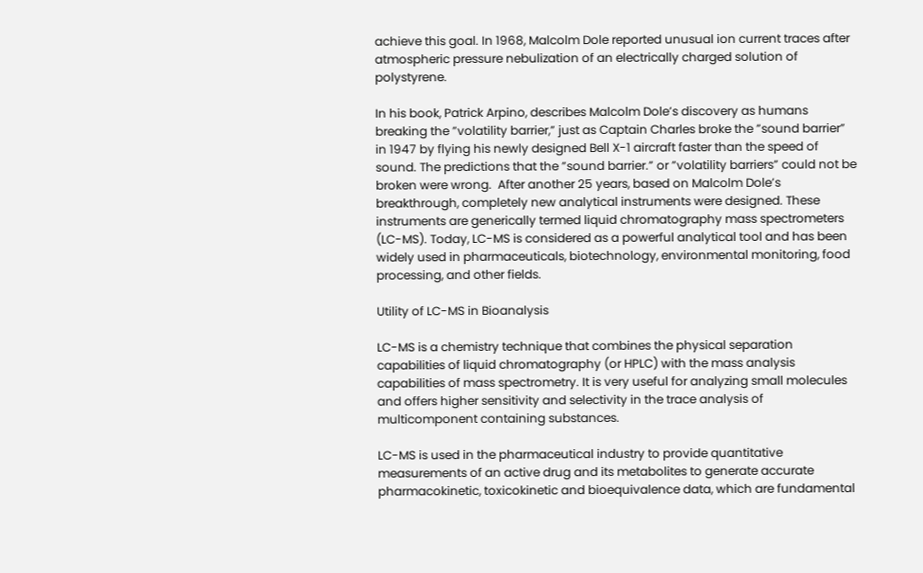achieve this goal. In 1968, Malcolm Dole reported unusual ion current traces after atmospheric pressure nebulization of an electrically charged solution of polystyrene.

In his book, Patrick Arpino, describes Malcolm Dole’s discovery as humans breaking the ”volatility barrier,” just as Captain Charles broke the ”sound barrier” in 1947 by flying his newly designed Bell X-1 aircraft faster than the speed of sound. The predictions that the ”sound barrier.” or ”volatility barriers” could not be broken were wrong.  After another 25 years, based on Malcolm Dole’s breakthrough, completely new analytical instruments were designed. These instruments are generically termed liquid chromatography mass spectrometers (LC-MS). Today, LC-MS is considered as a powerful analytical tool and has been widely used in pharmaceuticals, biotechnology, environmental monitoring, food processing, and other fields.

Utility of LC-MS in Bioanalysis

LC-MS is a chemistry technique that combines the physical separation capabilities of liquid chromatography (or HPLC) with the mass analysis capabilities of mass spectrometry. It is very useful for analyzing small molecules and offers higher sensitivity and selectivity in the trace analysis of multicomponent containing substances.

LC-MS is used in the pharmaceutical industry to provide quantitative measurements of an active drug and its metabolites to generate accurate pharmacokinetic, toxicokinetic and bioequivalence data, which are fundamental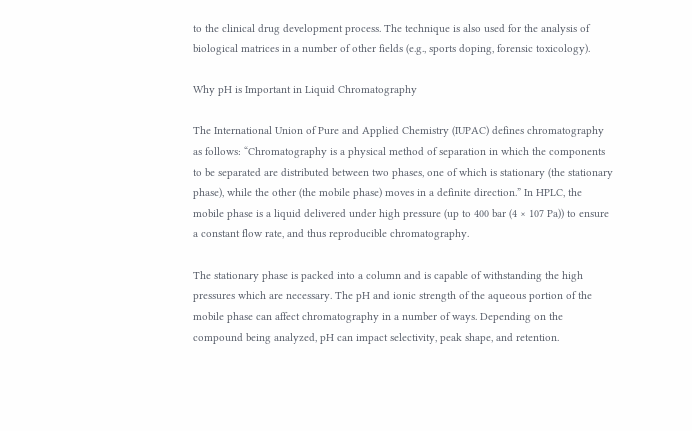to the clinical drug development process. The technique is also used for the analysis of biological matrices in a number of other fields (e.g., sports doping, forensic toxicology).

Why pH is Important in Liquid Chromatography

The International Union of Pure and Applied Chemistry (IUPAC) defines chromatography as follows: “Chromatography is a physical method of separation in which the components to be separated are distributed between two phases, one of which is stationary (the stationary phase), while the other (the mobile phase) moves in a definite direction.” In HPLC, the mobile phase is a liquid delivered under high pressure (up to 400 bar (4 × 107 Pa)) to ensure a constant flow rate, and thus reproducible chromatography.

The stationary phase is packed into a column and is capable of withstanding the high pressures which are necessary. The pH and ionic strength of the aqueous portion of the mobile phase can affect chromatography in a number of ways. Depending on the compound being analyzed, pH can impact selectivity, peak shape, and retention.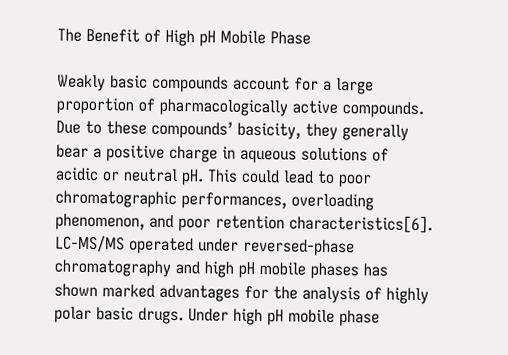The Benefit of High pH Mobile Phase

Weakly basic compounds account for a large proportion of pharmacologically active compounds. Due to these compounds’ basicity, they generally bear a positive charge in aqueous solutions of acidic or neutral pH. This could lead to poor chromatographic performances, overloading phenomenon, and poor retention characteristics[6]. LC-MS/MS operated under reversed-phase chromatography and high pH mobile phases has shown marked advantages for the analysis of highly polar basic drugs. Under high pH mobile phase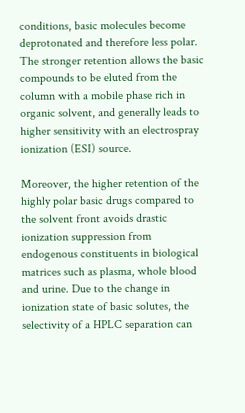conditions, basic molecules become deprotonated and therefore less polar. The stronger retention allows the basic compounds to be eluted from the column with a mobile phase rich in organic solvent, and generally leads to higher sensitivity with an electrospray ionization (ESI) source.

Moreover, the higher retention of the highly polar basic drugs compared to the solvent front avoids drastic ionization suppression from endogenous constituents in biological matrices such as plasma, whole blood and urine. Due to the change in ionization state of basic solutes, the selectivity of a HPLC separation can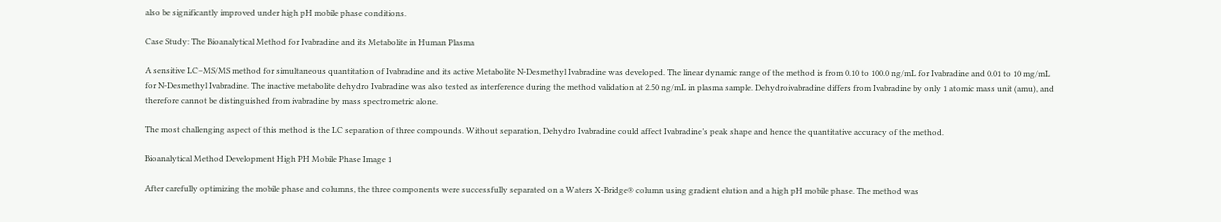also be significantly improved under high pH mobile phase conditions.

Case Study: The Bioanalytical Method for Ivabradine and its Metabolite in Human Plasma

A sensitive LC–MS/MS method for simultaneous quantitation of Ivabradine and its active Metabolite N-Desmethyl Ivabradine was developed. The linear dynamic range of the method is from 0.10 to 100.0 ng/mL for Ivabradine and 0.01 to 10 mg/mL for N-Desmethyl Ivabradine. The inactive metabolite dehydro Ivabradine was also tested as interference during the method validation at 2.50 ng/mL in plasma sample. Dehydroivabradine differs from Ivabradine by only 1 atomic mass unit (amu), and therefore cannot be distinguished from ivabradine by mass spectrometric alone.

The most challenging aspect of this method is the LC separation of three compounds. Without separation, Dehydro Ivabradine could affect Ivabradine’s peak shape and hence the quantitative accuracy of the method.

Bioanalytical Method Development High PH Mobile Phase Image 1

After carefully optimizing the mobile phase and columns, the three components were successfully separated on a Waters X-Bridge® column using gradient elution and a high pH mobile phase. The method was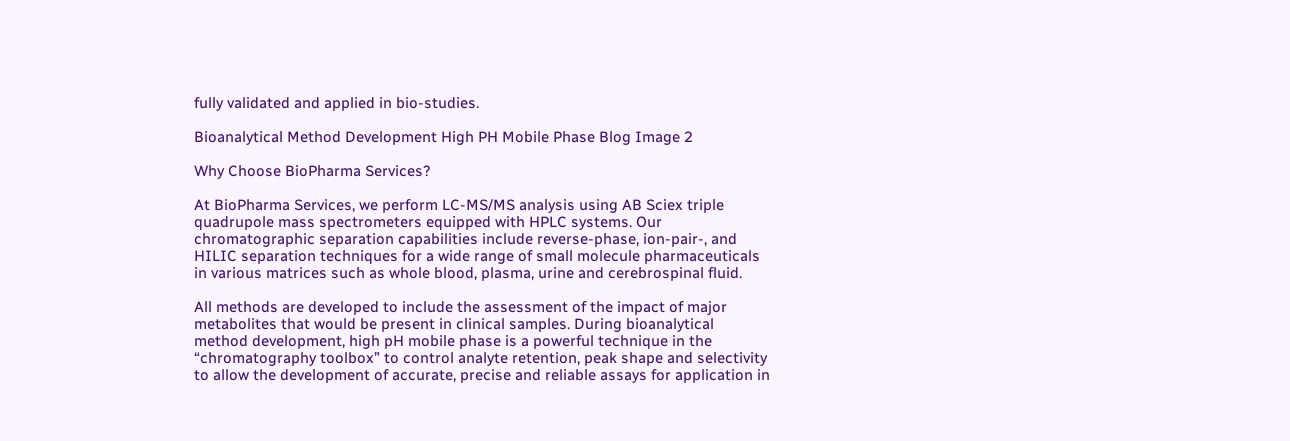fully validated and applied in bio-studies.

Bioanalytical Method Development High PH Mobile Phase Blog Image 2

Why Choose BioPharma Services?

At BioPharma Services, we perform LC-MS/MS analysis using AB Sciex triple quadrupole mass spectrometers equipped with HPLC systems. Our chromatographic separation capabilities include reverse-phase, ion-pair-, and HILIC separation techniques for a wide range of small molecule pharmaceuticals in various matrices such as whole blood, plasma, urine and cerebrospinal fluid.

All methods are developed to include the assessment of the impact of major metabolites that would be present in clinical samples. During bioanalytical method development, high pH mobile phase is a powerful technique in the “chromatography toolbox” to control analyte retention, peak shape and selectivity to allow the development of accurate, precise and reliable assays for application in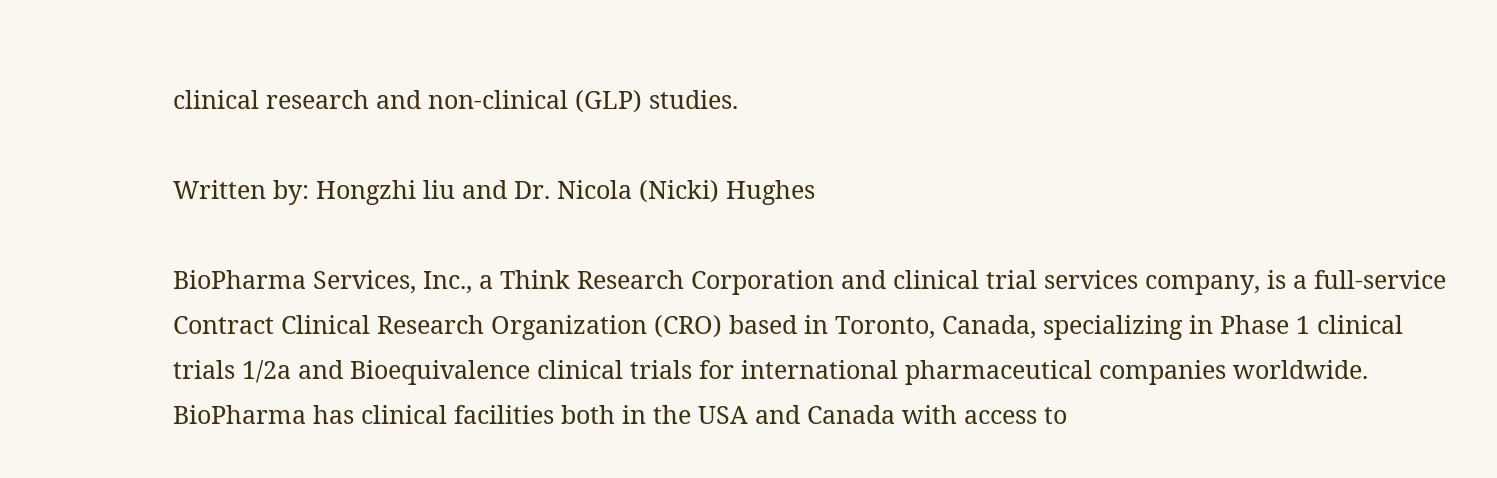clinical research and non-clinical (GLP) studies.

Written by: Hongzhi liu and Dr. Nicola (Nicki) Hughes

BioPharma Services, Inc., a Think Research Corporation and clinical trial services company, is a full-service Contract Clinical Research Organization (CRO) based in Toronto, Canada, specializing in Phase 1 clinical trials 1/2a and Bioequivalence clinical trials for international pharmaceutical companies worldwide. BioPharma has clinical facilities both in the USA and Canada with access to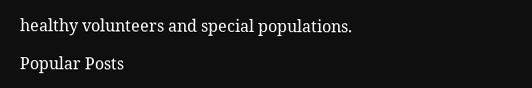healthy volunteers and special populations.

Popular Posts